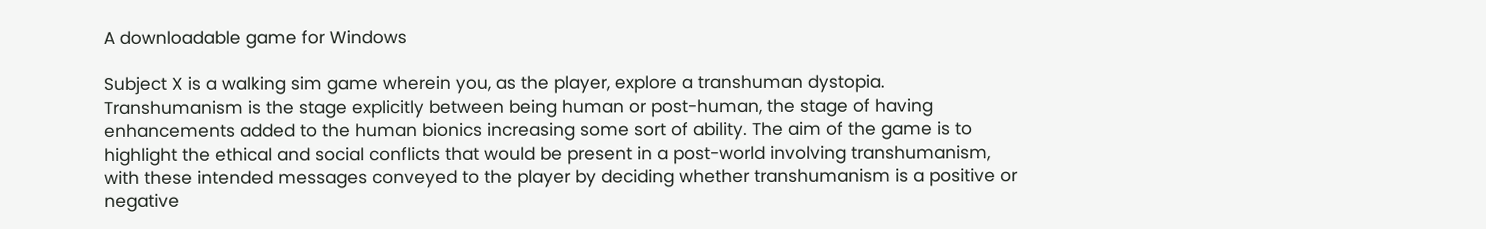A downloadable game for Windows

Subject X is a walking sim game wherein you, as the player, explore a transhuman dystopia. Transhumanism is the stage explicitly between being human or post-human, the stage of having enhancements added to the human bionics increasing some sort of ability. The aim of the game is to highlight the ethical and social conflicts that would be present in a post-world involving transhumanism, with these intended messages conveyed to the player by deciding whether transhumanism is a positive or negative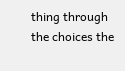thing through the choices the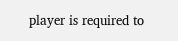player is required to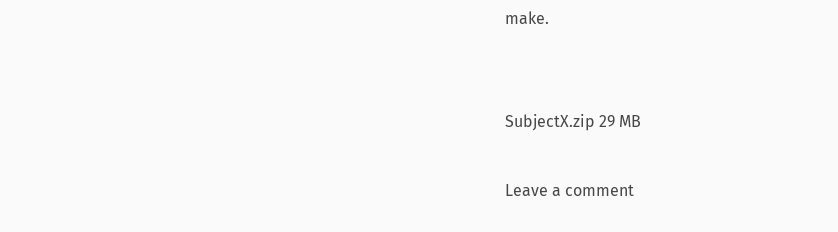make.


SubjectX.zip 29 MB

Leave a comment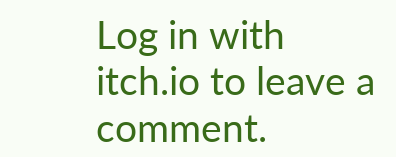Log in with itch.io to leave a comment.